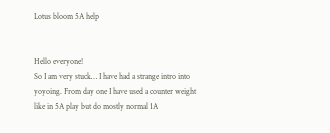Lotus bloom 5A help


Hello everyone!
So I am very stuck… I have had a strange intro into yoyoing. From day one I have used a counter weight like in 5A play but do mostly normal 1A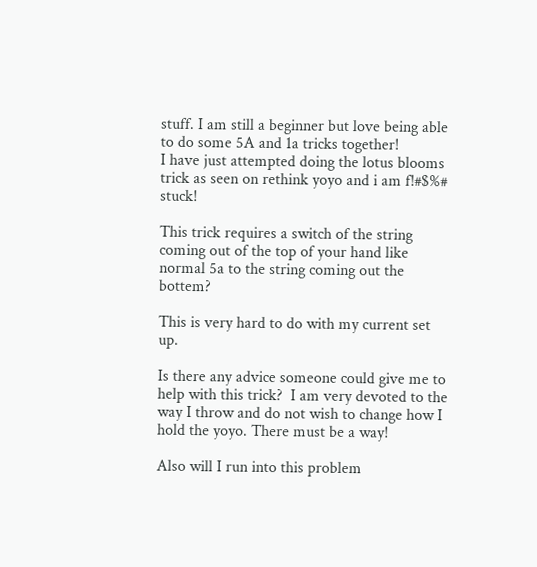stuff. I am still a beginner but love being able to do some 5A and 1a tricks together!
I have just attempted doing the lotus blooms trick as seen on rethink yoyo and i am f!#$%# stuck!

This trick requires a switch of the string coming out of the top of your hand like normal 5a to the string coming out the bottem?

This is very hard to do with my current set up.

Is there any advice someone could give me to help with this trick?  I am very devoted to the way I throw and do not wish to change how I hold the yoyo. There must be a way!

Also will I run into this problem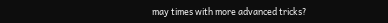may times with more advanced tricks?